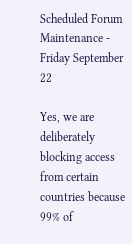Scheduled Forum Maintenance - Friday September 22

Yes, we are deliberately blocking access from certain countries because 99% of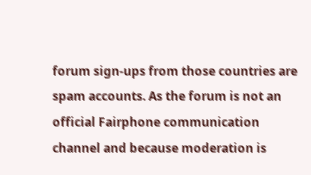forum sign-ups from those countries are spam accounts. As the forum is not an official Fairphone communication channel and because moderation is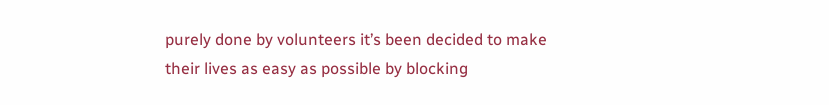purely done by volunteers it’s been decided to make their lives as easy as possible by blocking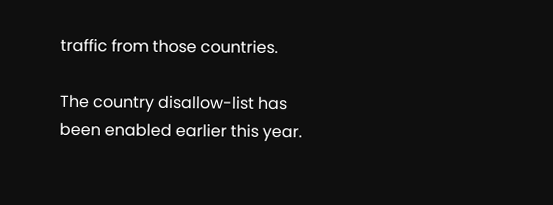traffic from those countries.

The country disallow-list has been enabled earlier this year.